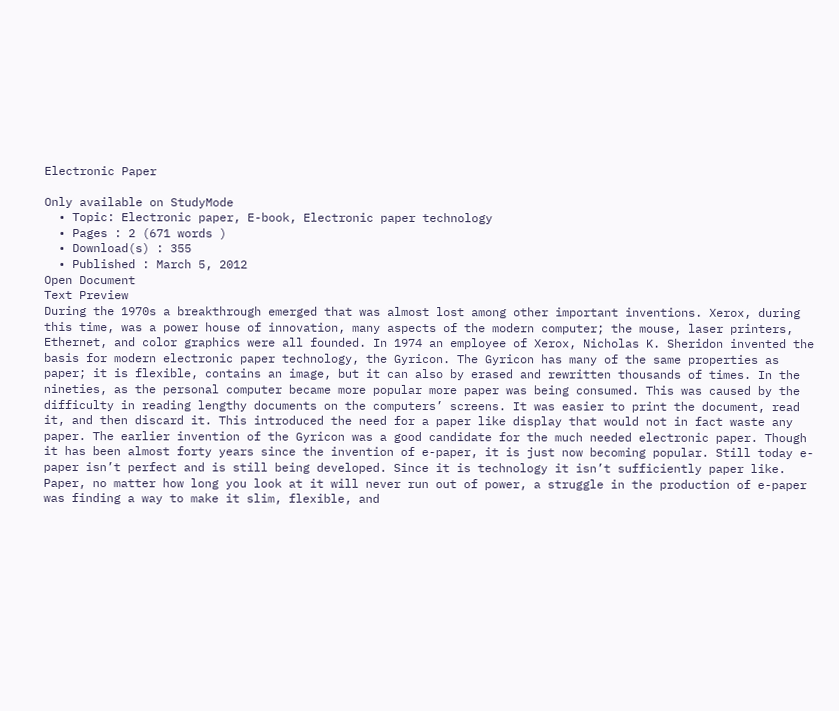Electronic Paper

Only available on StudyMode
  • Topic: Electronic paper, E-book, Electronic paper technology
  • Pages : 2 (671 words )
  • Download(s) : 355
  • Published : March 5, 2012
Open Document
Text Preview
During the 1970s a breakthrough emerged that was almost lost among other important inventions. Xerox, during this time, was a power house of innovation, many aspects of the modern computer; the mouse, laser printers, Ethernet, and color graphics were all founded. In 1974 an employee of Xerox, Nicholas K. Sheridon invented the basis for modern electronic paper technology, the Gyricon. The Gyricon has many of the same properties as paper; it is flexible, contains an image, but it can also by erased and rewritten thousands of times. In the nineties, as the personal computer became more popular more paper was being consumed. This was caused by the difficulty in reading lengthy documents on the computers’ screens. It was easier to print the document, read it, and then discard it. This introduced the need for a paper like display that would not in fact waste any paper. The earlier invention of the Gyricon was a good candidate for the much needed electronic paper. Though it has been almost forty years since the invention of e-paper, it is just now becoming popular. Still today e-paper isn’t perfect and is still being developed. Since it is technology it isn’t sufficiently paper like. Paper, no matter how long you look at it will never run out of power, a struggle in the production of e-paper was finding a way to make it slim, flexible, and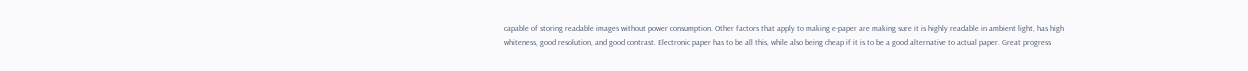capable of storing readable images without power consumption. Other factors that apply to making e-paper are making sure it is highly readable in ambient light, has high whiteness, good resolution, and good contrast. Electronic paper has to be all this, while also being cheap if it is to be a good alternative to actual paper. Great progress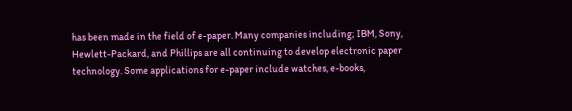has been made in the field of e-paper. Many companies including; IBM, Sony, Hewlett-Packard, and Phillips are all continuing to develop electronic paper technology. Some applications for e-paper include watches, e-books,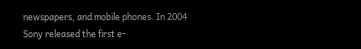newspapers, and mobile phones. In 2004 Sony released the first e-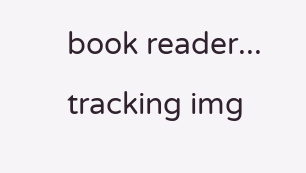book reader...
tracking img